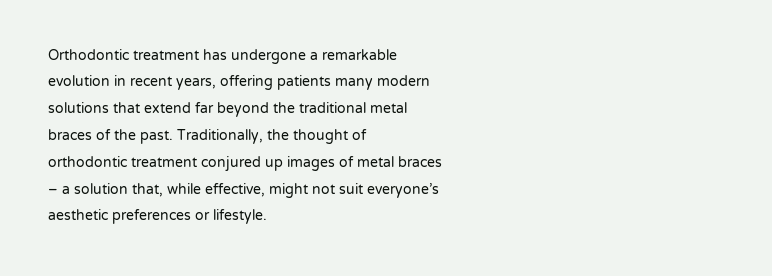Orthodontic treatment has undergone a remarkable evolution in recent years, offering patients many modern solutions that extend far beyond the traditional metal braces of the past. Traditionally, the thought of orthodontic treatment conjured up images of metal braces – a solution that, while effective, might not suit everyone’s aesthetic preferences or lifestyle.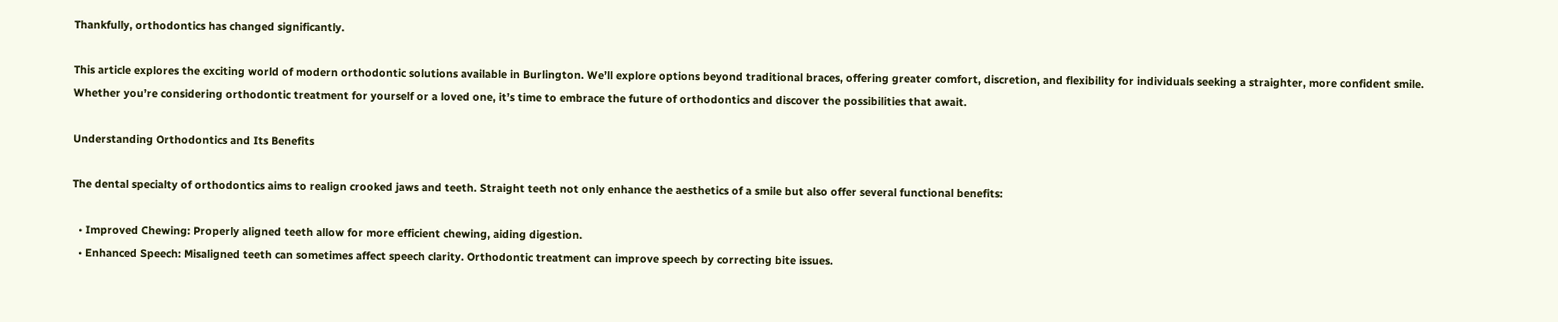Thankfully, orthodontics has changed significantly.

This article explores the exciting world of modern orthodontic solutions available in Burlington. We’ll explore options beyond traditional braces, offering greater comfort, discretion, and flexibility for individuals seeking a straighter, more confident smile. Whether you’re considering orthodontic treatment for yourself or a loved one, it’s time to embrace the future of orthodontics and discover the possibilities that await.

Understanding Orthodontics and Its Benefits

The dental specialty of orthodontics aims to realign crooked jaws and teeth. Straight teeth not only enhance the aesthetics of a smile but also offer several functional benefits:

  • Improved Chewing: Properly aligned teeth allow for more efficient chewing, aiding digestion.
  • Enhanced Speech: Misaligned teeth can sometimes affect speech clarity. Orthodontic treatment can improve speech by correcting bite issues.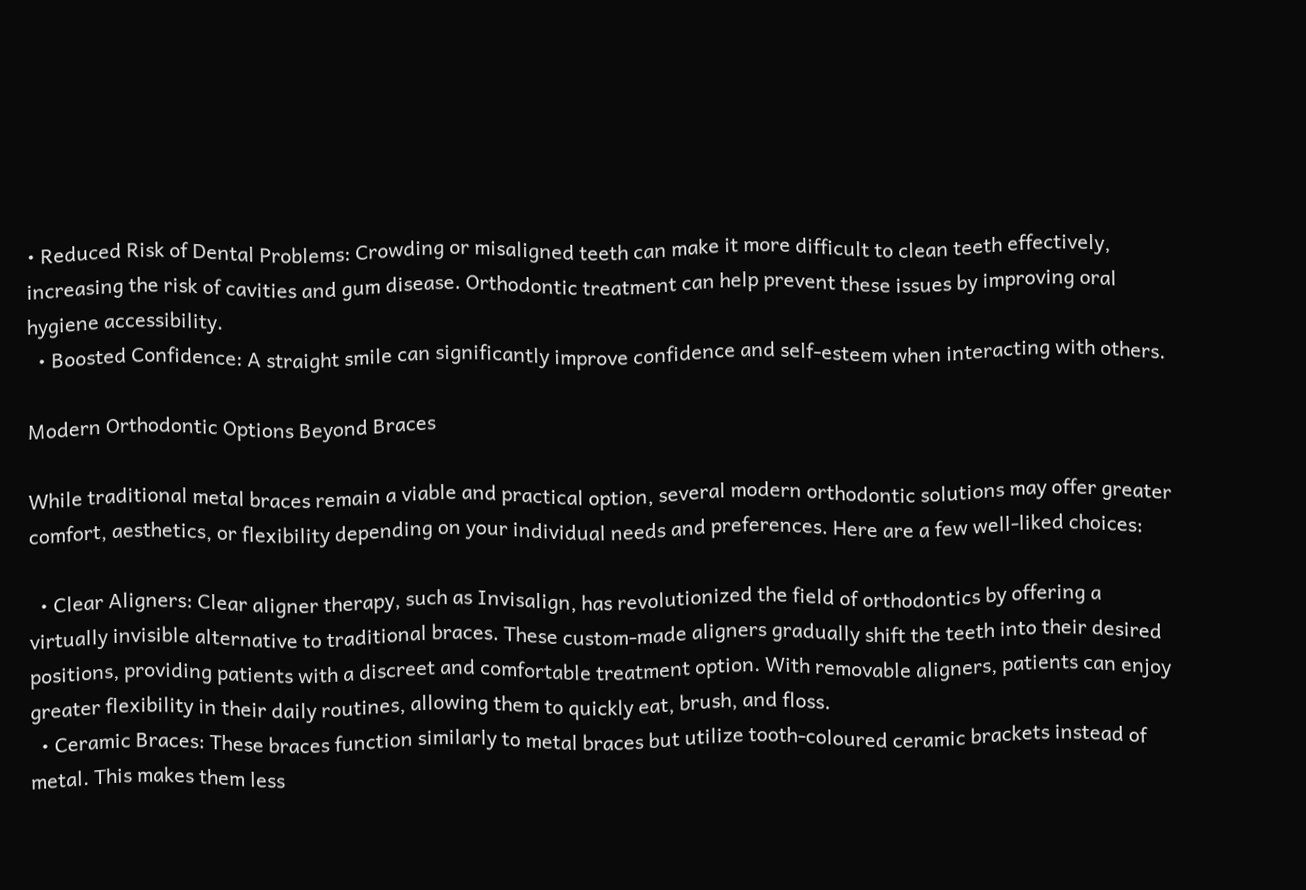• Reduced Risk of Dental Problems: Crowding or misaligned teeth can make it more difficult to clean teeth effectively, increasing the risk of cavities and gum disease. Orthodontic treatment can help prevent these issues by improving oral hygiene accessibility.
  • Boosted Confidence: A straight smile can significantly improve confidence and self-esteem when interacting with others.

Modern Orthodontic Options Beyond Braces

While traditional metal braces remain a viable and practical option, several modern orthodontic solutions may offer greater comfort, aesthetics, or flexibility depending on your individual needs and preferences. Here are a few well-liked choices:

  • Clear Aligners: Clear aligner therapy, such as Invisalign, has revolutionized the field of orthodontics by offering a virtually invisible alternative to traditional braces. These custom-made aligners gradually shift the teeth into their desired positions, providing patients with a discreet and comfortable treatment option. With removable aligners, patients can enjoy greater flexibility in their daily routines, allowing them to quickly eat, brush, and floss.
  • Ceramic Braces: These braces function similarly to metal braces but utilize tooth-coloured ceramic brackets instead of metal. This makes them less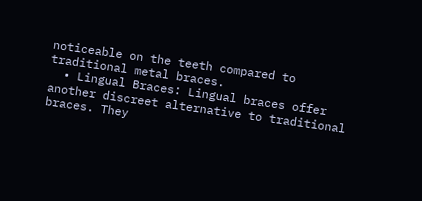noticeable on the teeth compared to traditional metal braces.
  • Lingual Braces: Lingual braces offer another discreet alternative to traditional braces. They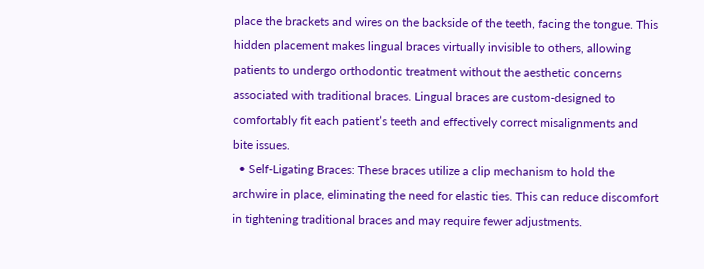place the brackets and wires on the backside of the teeth, facing the tongue. This hidden placement makes lingual braces virtually invisible to others, allowing patients to undergo orthodontic treatment without the aesthetic concerns associated with traditional braces. Lingual braces are custom-designed to comfortably fit each patient’s teeth and effectively correct misalignments and bite issues.
  • Self-Ligating Braces: These braces utilize a clip mechanism to hold the archwire in place, eliminating the need for elastic ties. This can reduce discomfort in tightening traditional braces and may require fewer adjustments.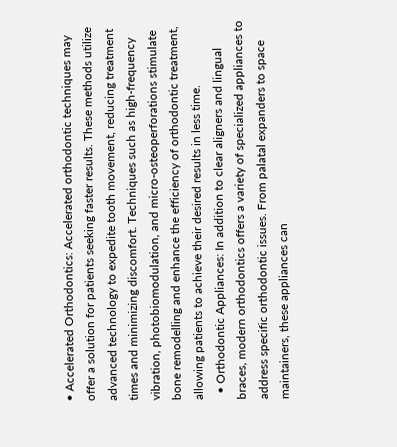• Accelerated Orthodontics: Accelerated orthodontic techniques may offer a solution for patients seeking faster results. These methods utilize advanced technology to expedite tooth movement, reducing treatment times and minimizing discomfort. Techniques such as high-frequency vibration, photobiomodulation, and micro-osteoperforations stimulate bone remodelling and enhance the efficiency of orthodontic treatment, allowing patients to achieve their desired results in less time.
  • Orthodontic Appliances: In addition to clear aligners and lingual braces, modern orthodontics offers a variety of specialized appliances to address specific orthodontic issues. From palatal expanders to space maintainers, these appliances can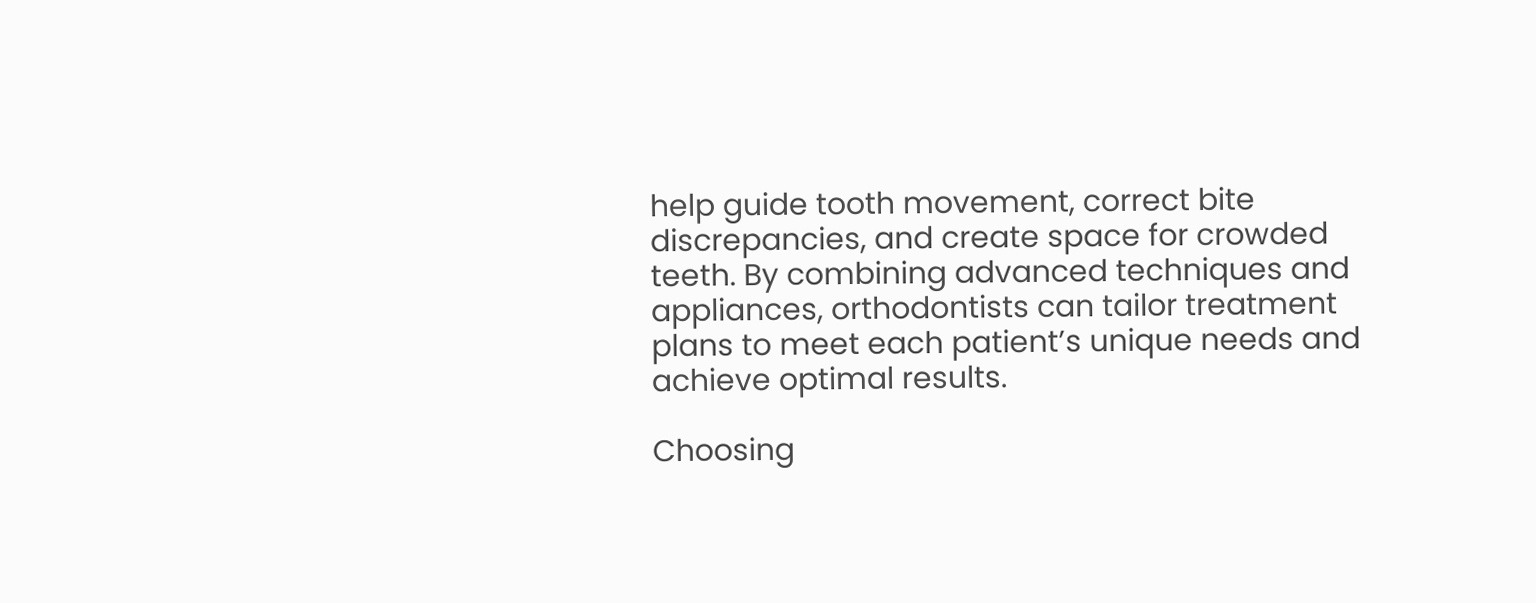help guide tooth movement, correct bite discrepancies, and create space for crowded teeth. By combining advanced techniques and appliances, orthodontists can tailor treatment plans to meet each patient’s unique needs and achieve optimal results.

Choosing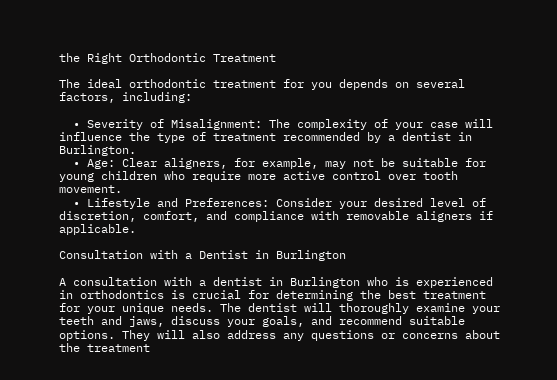the Right Orthodontic Treatment

The ideal orthodontic treatment for you depends on several factors, including:

  • Severity of Misalignment: The complexity of your case will influence the type of treatment recommended by a dentist in Burlington.
  • Age: Clear aligners, for example, may not be suitable for young children who require more active control over tooth movement.
  • Lifestyle and Preferences: Consider your desired level of discretion, comfort, and compliance with removable aligners if applicable.

Consultation with a Dentist in Burlington

A consultation with a dentist in Burlington who is experienced in orthodontics is crucial for determining the best treatment for your unique needs. The dentist will thoroughly examine your teeth and jaws, discuss your goals, and recommend suitable options. They will also address any questions or concerns about the treatment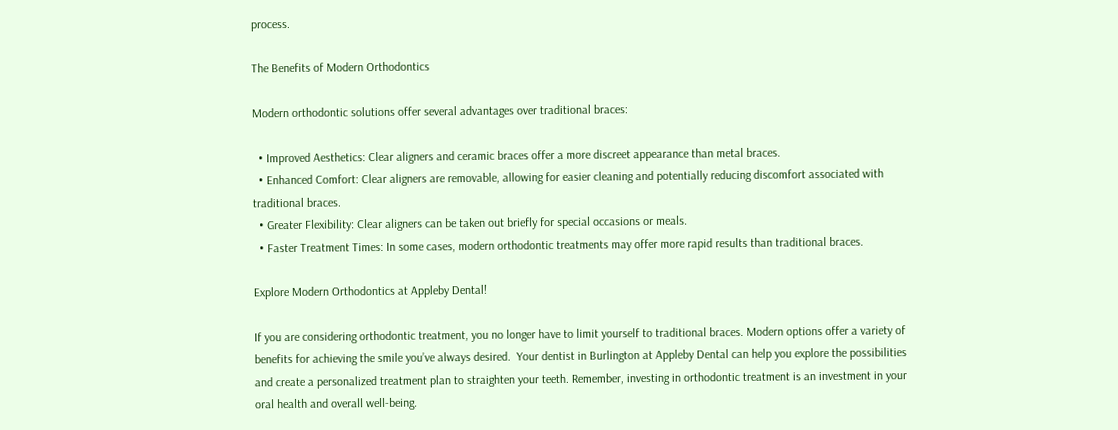process.

The Benefits of Modern Orthodontics

Modern orthodontic solutions offer several advantages over traditional braces:

  • Improved Aesthetics: Clear aligners and ceramic braces offer a more discreet appearance than metal braces.
  • Enhanced Comfort: Clear aligners are removable, allowing for easier cleaning and potentially reducing discomfort associated with traditional braces.
  • Greater Flexibility: Clear aligners can be taken out briefly for special occasions or meals.
  • Faster Treatment Times: In some cases, modern orthodontic treatments may offer more rapid results than traditional braces.

Explore Modern Orthodontics at Appleby Dental!

If you are considering orthodontic treatment, you no longer have to limit yourself to traditional braces. Modern options offer a variety of benefits for achieving the smile you’ve always desired.  Your dentist in Burlington at Appleby Dental can help you explore the possibilities and create a personalized treatment plan to straighten your teeth. Remember, investing in orthodontic treatment is an investment in your oral health and overall well-being.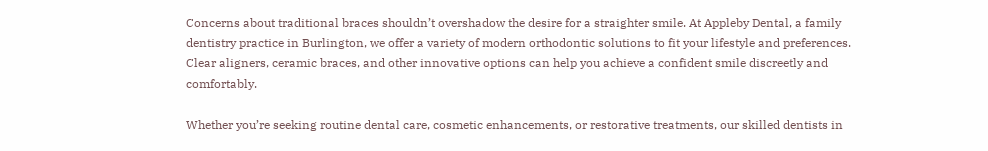Concerns about traditional braces shouldn’t overshadow the desire for a straighter smile. At Appleby Dental, a family dentistry practice in Burlington, we offer a variety of modern orthodontic solutions to fit your lifestyle and preferences. Clear aligners, ceramic braces, and other innovative options can help you achieve a confident smile discreetly and comfortably.

Whether you’re seeking routine dental care, cosmetic enhancements, or restorative treatments, our skilled dentists in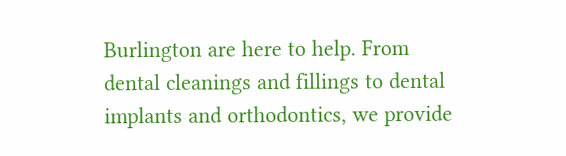Burlington are here to help. From dental cleanings and fillings to dental implants and orthodontics, we provide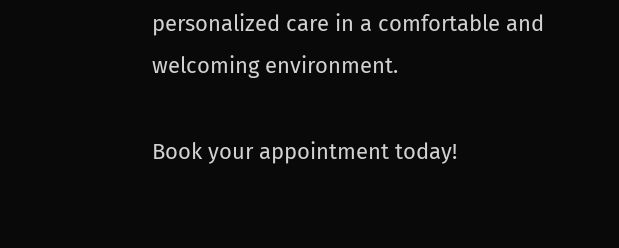personalized care in a comfortable and welcoming environment.

Book your appointment today!